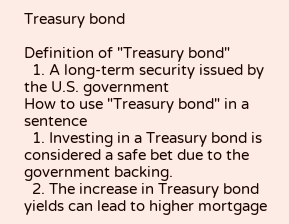Treasury bond

Definition of "Treasury bond"
  1. A long-term security issued by the U.S. government
How to use "Treasury bond" in a sentence
  1. Investing in a Treasury bond is considered a safe bet due to the government backing.
  2. The increase in Treasury bond yields can lead to higher mortgage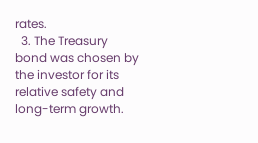rates.
  3. The Treasury bond was chosen by the investor for its relative safety and long-term growth.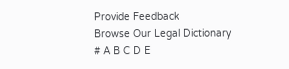Provide Feedback
Browse Our Legal Dictionary
# A B C D E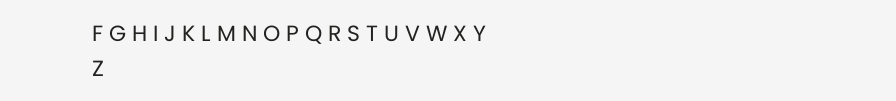F G H I J K L M N O P Q R S T U V W X Y Z